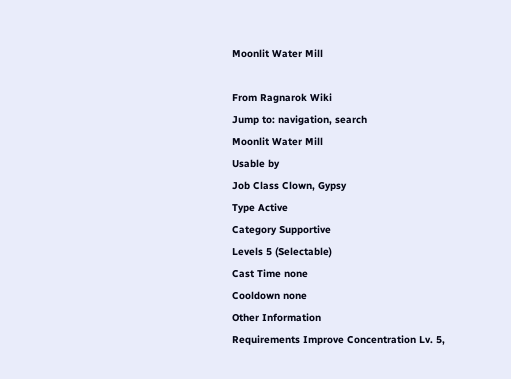Moonlit Water Mill

From Ragnarok Wiki
Jump to: navigation, search
Moonlit Water Mill
Usable by
Job Class Clown, Gypsy
Type Active
Category Supportive
Levels 5 (Selectable)
Cast Time none
Cooldown none
Other Information
Requirements Improve Concentration Lv. 5,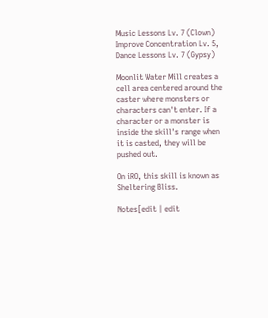Music Lessons Lv. 7 (Clown)
Improve Concentration Lv. 5, Dance Lessons Lv. 7 (Gypsy)

Moonlit Water Mill creates a cell area centered around the caster where monsters or characters can't enter. If a character or a monster is inside the skill's range when it is casted, they will be pushed out.

On iRO, this skill is known as Sheltering Bliss.

Notes[edit | edit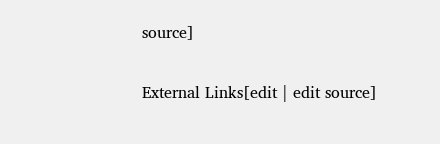source]

External Links[edit | edit source]